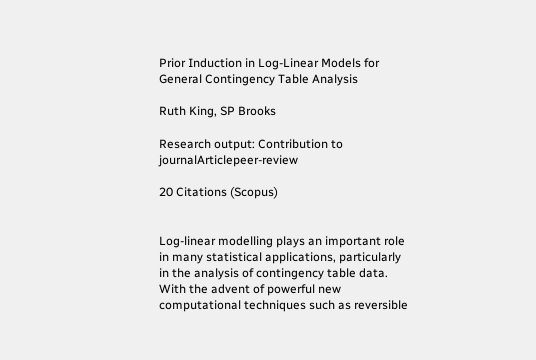Prior Induction in Log-Linear Models for General Contingency Table Analysis

Ruth King, SP Brooks

Research output: Contribution to journalArticlepeer-review

20 Citations (Scopus)


Log-linear modelling plays an important role in many statistical applications, particularly in the analysis of contingency table data. With the advent of powerful new computational techniques such as reversible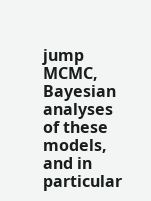jump MCMC, Bayesian analyses of these models, and in particular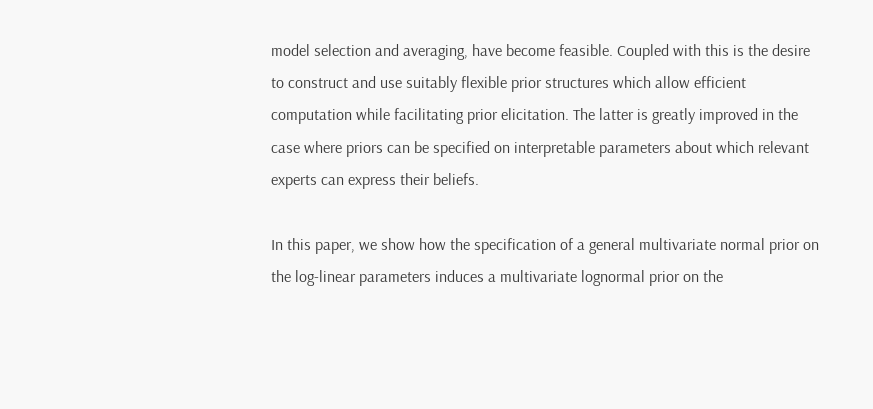model selection and averaging, have become feasible. Coupled with this is the desire to construct and use suitably flexible prior structures which allow efficient computation while facilitating prior elicitation. The latter is greatly improved in the case where priors can be specified on interpretable parameters about which relevant experts can express their beliefs.

In this paper, we show how the specification of a general multivariate normal prior on the log-linear parameters induces a multivariate lognormal prior on the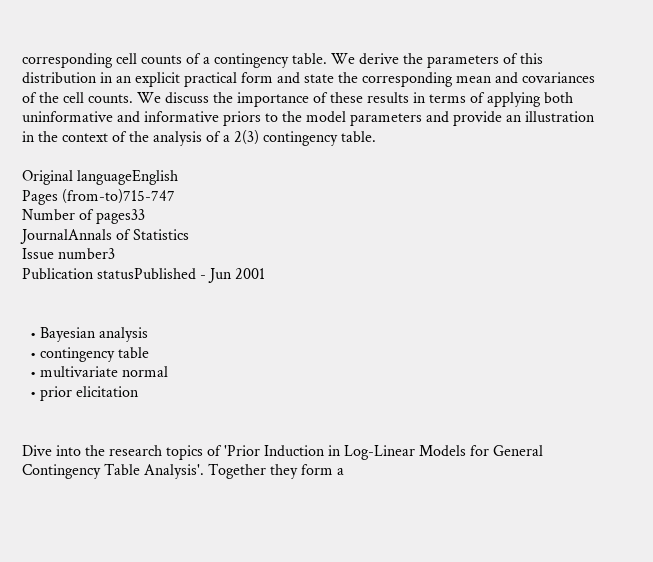corresponding cell counts of a contingency table. We derive the parameters of this distribution in an explicit practical form and state the corresponding mean and covariances of the cell counts. We discuss the importance of these results in terms of applying both uninformative and informative priors to the model parameters and provide an illustration in the context of the analysis of a 2(3) contingency table.

Original languageEnglish
Pages (from-to)715-747
Number of pages33
JournalAnnals of Statistics
Issue number3
Publication statusPublished - Jun 2001


  • Bayesian analysis
  • contingency table
  • multivariate normal
  • prior elicitation


Dive into the research topics of 'Prior Induction in Log-Linear Models for General Contingency Table Analysis'. Together they form a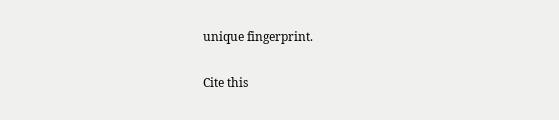unique fingerprint.

Cite this